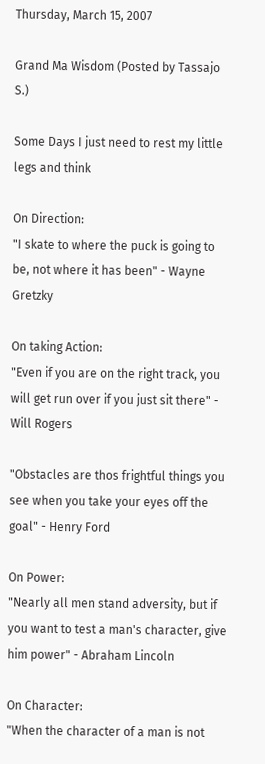Thursday, March 15, 2007

Grand Ma Wisdom (Posted by Tassajo S.)

Some Days I just need to rest my little legs and think

On Direction:
"I skate to where the puck is going to be, not where it has been" - Wayne Gretzky

On taking Action:
"Even if you are on the right track, you will get run over if you just sit there" - Will Rogers

"Obstacles are thos frightful things you see when you take your eyes off the goal" - Henry Ford

On Power:
"Nearly all men stand adversity, but if you want to test a man's character, give him power" - Abraham Lincoln

On Character:
"When the character of a man is not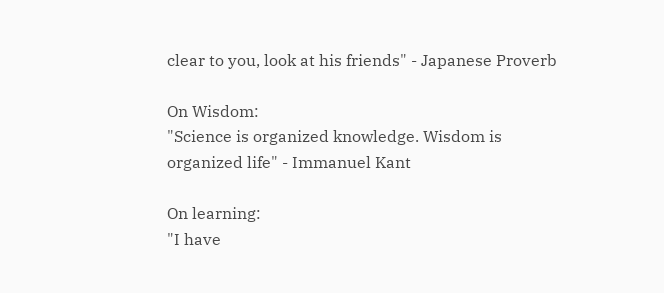clear to you, look at his friends" - Japanese Proverb

On Wisdom:
"Science is organized knowledge. Wisdom is organized life" - Immanuel Kant

On learning:
"I have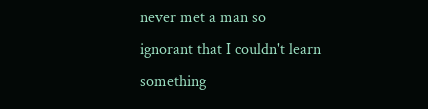never met a man so ignorant that I couldn't learn something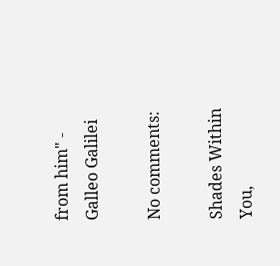from him" - Galleo Galilei

No comments:

Shades Within You,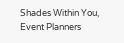Shades Within You,
Event Planners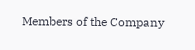Members of the Company